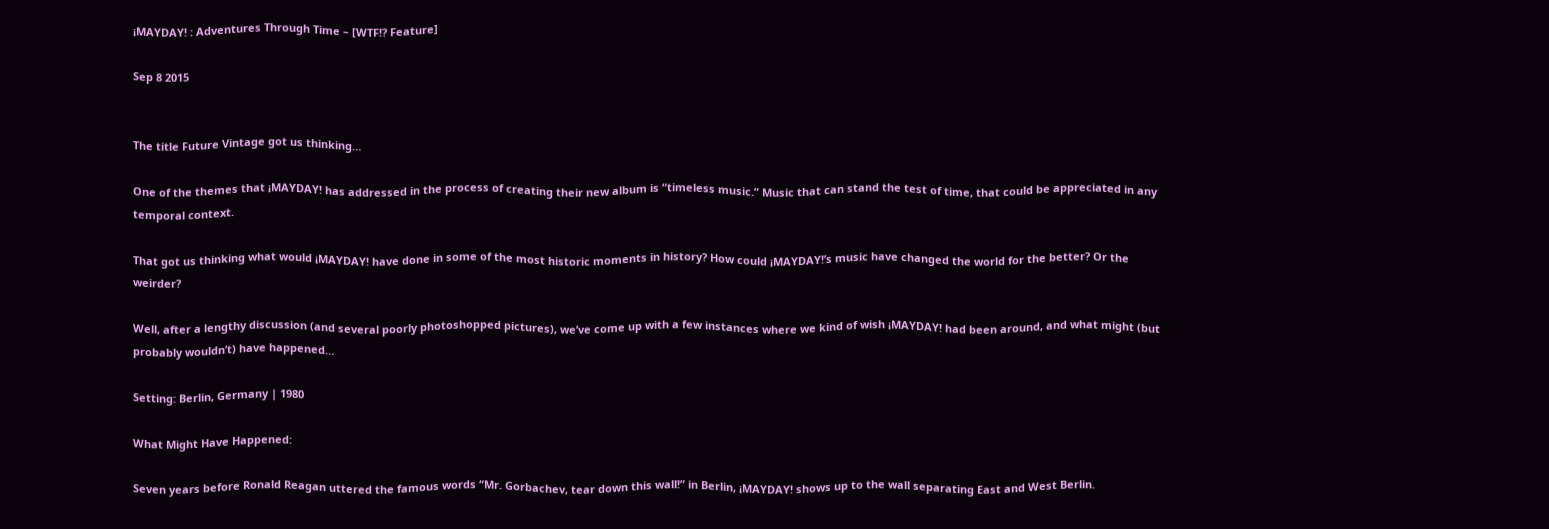¡MAYDAY! : Adventures Through Time – [WTF!? Feature]

Sep 8 2015


The title Future Vintage got us thinking…

One of the themes that ¡MAYDAY! has addressed in the process of creating their new album is “timeless music.” Music that can stand the test of time, that could be appreciated in any temporal context.

That got us thinking what would ¡MAYDAY! have done in some of the most historic moments in history? How could ¡MAYDAY!’s music have changed the world for the better? Or the weirder?

Well, after a lengthy discussion (and several poorly photoshopped pictures), we’ve come up with a few instances where we kind of wish ¡MAYDAY! had been around, and what might (but probably wouldn’t) have happened…

Setting: Berlin, Germany | 1980

What Might Have Happened:

Seven years before Ronald Reagan uttered the famous words “Mr. Gorbachev, tear down this wall!” in Berlin, ¡MAYDAY! shows up to the wall separating East and West Berlin.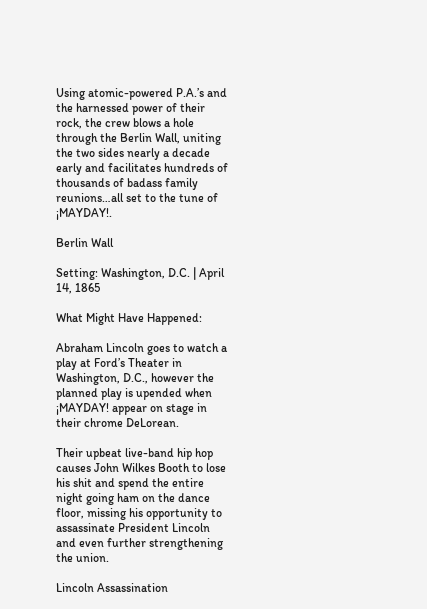Using atomic-powered P.A.’s and the harnessed power of their rock, the crew blows a hole through the Berlin Wall, uniting the two sides nearly a decade early and facilitates hundreds of thousands of badass family reunions…all set to the tune of ¡MAYDAY!.

Berlin Wall

Setting: Washington, D.C. | April 14, 1865

What Might Have Happened:

Abraham Lincoln goes to watch a play at Ford’s Theater in Washington, D.C., however the planned play is upended when ¡MAYDAY! appear on stage in their chrome DeLorean.

Their upbeat live-band hip hop causes John Wilkes Booth to lose his shit and spend the entire night going ham on the dance floor, missing his opportunity to assassinate President Lincoln and even further strengthening the union.

Lincoln Assassination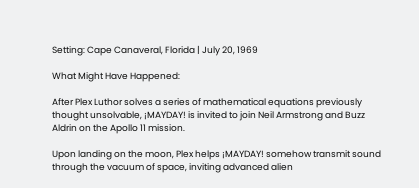Setting: Cape Canaveral, Florida | July 20, 1969

What Might Have Happened:

After Plex Luthor solves a series of mathematical equations previously thought unsolvable, ¡MAYDAY! is invited to join Neil Armstrong and Buzz Aldrin on the Apollo 11 mission.

Upon landing on the moon, Plex helps ¡MAYDAY! somehow transmit sound through the vacuum of space, inviting advanced alien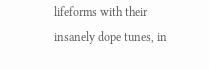lifeforms with their insanely dope tunes, in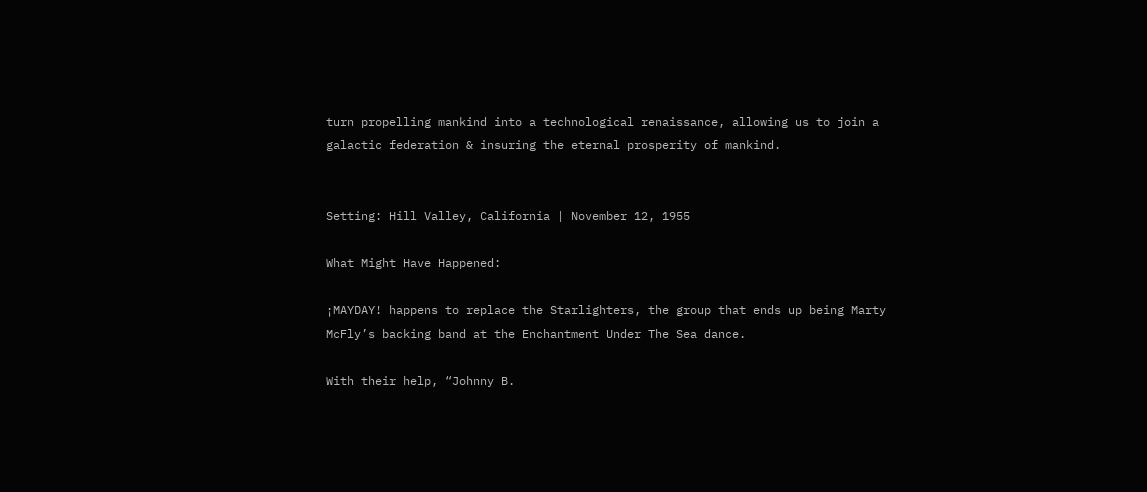turn propelling mankind into a technological renaissance, allowing us to join a galactic federation & insuring the eternal prosperity of mankind.


Setting: Hill Valley, California | November 12, 1955

What Might Have Happened:

¡MAYDAY! happens to replace the Starlighters, the group that ends up being Marty McFly’s backing band at the Enchantment Under The Sea dance.

With their help, “Johnny B.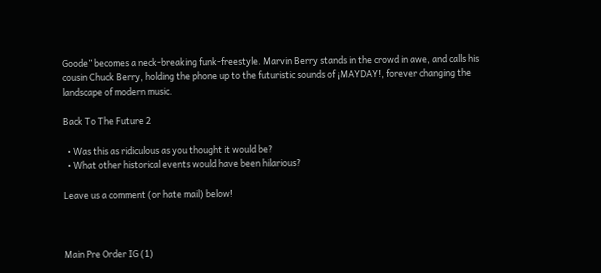Goode” becomes a neck-breaking funk-freestyle. Marvin Berry stands in the crowd in awe, and calls his cousin Chuck Berry, holding the phone up to the futuristic sounds of ¡MAYDAY!, forever changing the landscape of modern music.

Back To The Future 2

  • Was this as ridiculous as you thought it would be?
  • What other historical events would have been hilarious?

Leave us a comment (or hate mail) below!



Main Pre Order IG (1)